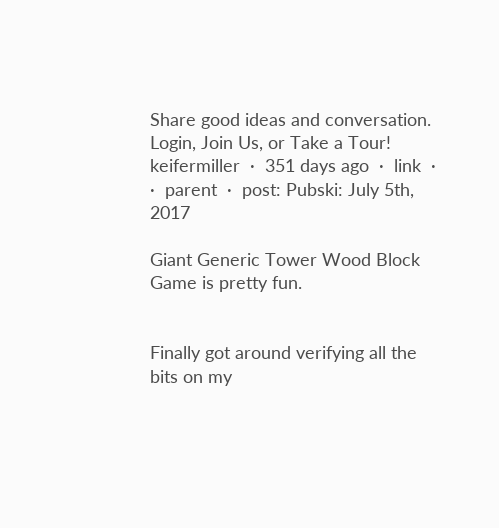Share good ideas and conversation.   Login, Join Us, or Take a Tour!
keifermiller  ·  351 days ago  ·  link  ·    ·  parent  ·  post: Pubski: July 5th, 2017

Giant Generic Tower Wood Block Game is pretty fun.


Finally got around verifying all the bits on my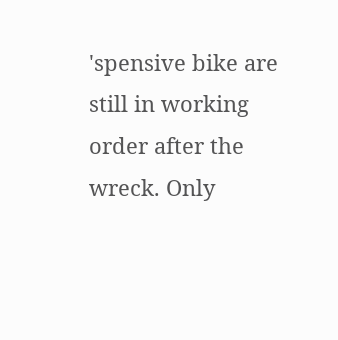'spensive bike are still in working order after the wreck. Only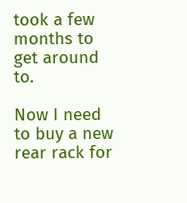took a few months to get around to.

Now I need to buy a new rear rack for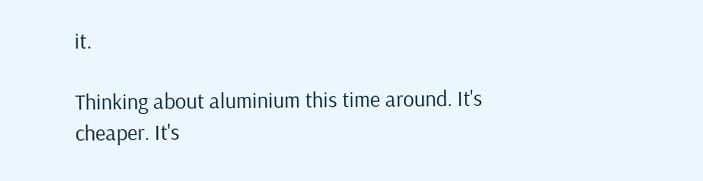it.

Thinking about aluminium this time around. It's cheaper. It's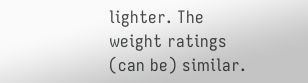lighter. The weight ratings (can be) similar.